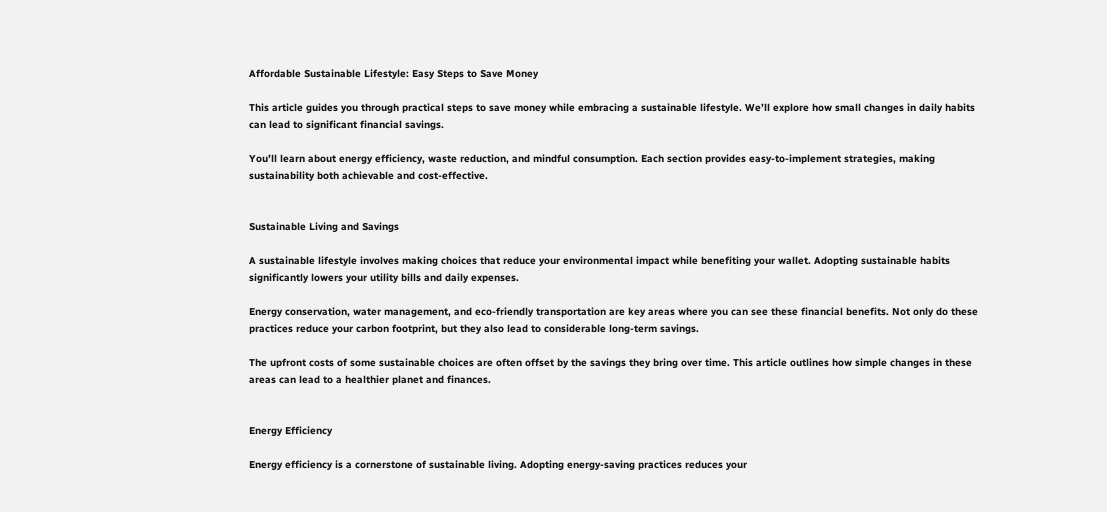Affordable Sustainable Lifestyle: Easy Steps to Save Money

This article guides you through practical steps to save money while embracing a sustainable lifestyle. We’ll explore how small changes in daily habits can lead to significant financial savings.

You’ll learn about energy efficiency, waste reduction, and mindful consumption. Each section provides easy-to-implement strategies, making sustainability both achievable and cost-effective.


Sustainable Living and Savings

A sustainable lifestyle involves making choices that reduce your environmental impact while benefiting your wallet. Adopting sustainable habits significantly lowers your utility bills and daily expenses.

Energy conservation, water management, and eco-friendly transportation are key areas where you can see these financial benefits. Not only do these practices reduce your carbon footprint, but they also lead to considerable long-term savings.

The upfront costs of some sustainable choices are often offset by the savings they bring over time. This article outlines how simple changes in these areas can lead to a healthier planet and finances.


Energy Efficiency

Energy efficiency is a cornerstone of sustainable living. Adopting energy-saving practices reduces your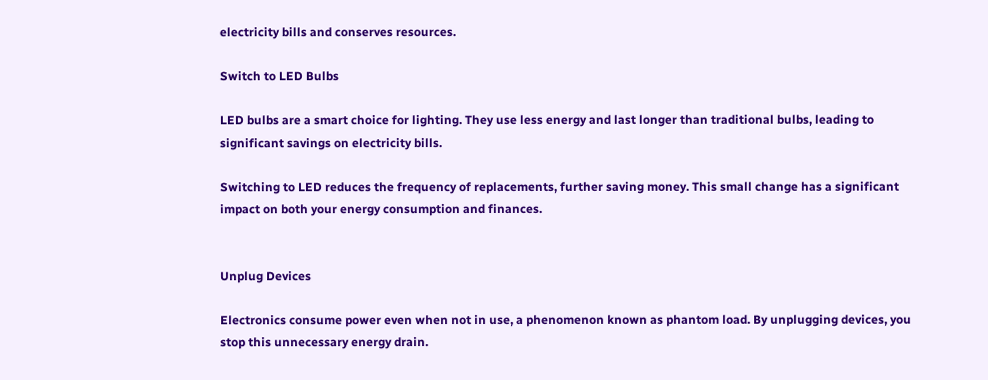electricity bills and conserves resources.

Switch to LED Bulbs

LED bulbs are a smart choice for lighting. They use less energy and last longer than traditional bulbs, leading to significant savings on electricity bills.

Switching to LED reduces the frequency of replacements, further saving money. This small change has a significant impact on both your energy consumption and finances.


Unplug Devices

Electronics consume power even when not in use, a phenomenon known as phantom load. By unplugging devices, you stop this unnecessary energy drain.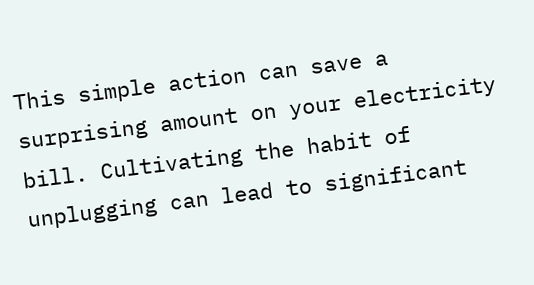This simple action can save a surprising amount on your electricity bill. Cultivating the habit of unplugging can lead to significant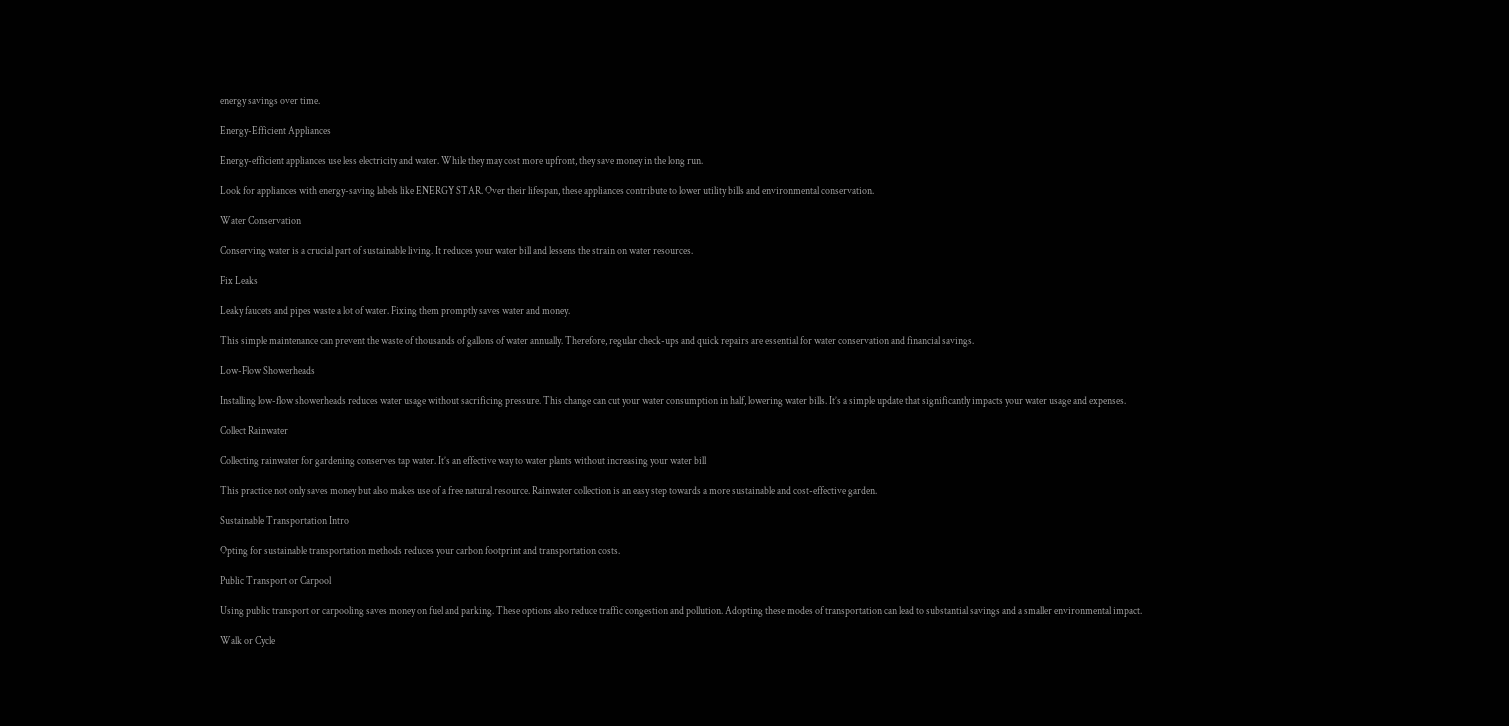energy savings over time.

Energy-Efficient Appliances

Energy-efficient appliances use less electricity and water. While they may cost more upfront, they save money in the long run.

Look for appliances with energy-saving labels like ENERGY STAR. Over their lifespan, these appliances contribute to lower utility bills and environmental conservation.

Water Conservation

Conserving water is a crucial part of sustainable living. It reduces your water bill and lessens the strain on water resources.

Fix Leaks

Leaky faucets and pipes waste a lot of water. Fixing them promptly saves water and money.

This simple maintenance can prevent the waste of thousands of gallons of water annually. Therefore, regular check-ups and quick repairs are essential for water conservation and financial savings.

Low-Flow Showerheads

Installing low-flow showerheads reduces water usage without sacrificing pressure. This change can cut your water consumption in half, lowering water bills. It’s a simple update that significantly impacts your water usage and expenses.

Collect Rainwater

Collecting rainwater for gardening conserves tap water. It’s an effective way to water plants without increasing your water bill

This practice not only saves money but also makes use of a free natural resource. Rainwater collection is an easy step towards a more sustainable and cost-effective garden.

Sustainable Transportation Intro

Opting for sustainable transportation methods reduces your carbon footprint and transportation costs.

Public Transport or Carpool

Using public transport or carpooling saves money on fuel and parking. These options also reduce traffic congestion and pollution. Adopting these modes of transportation can lead to substantial savings and a smaller environmental impact.

Walk or Cycle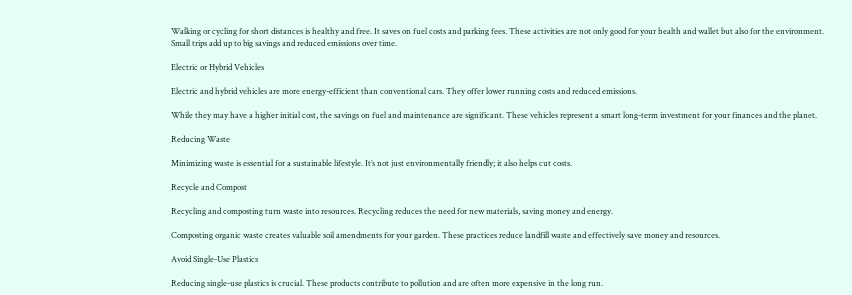Walking or cycling for short distances is healthy and free. It saves on fuel costs and parking fees. These activities are not only good for your health and wallet but also for the environment. Small trips add up to big savings and reduced emissions over time.

Electric or Hybrid Vehicles

Electric and hybrid vehicles are more energy-efficient than conventional cars. They offer lower running costs and reduced emissions.

While they may have a higher initial cost, the savings on fuel and maintenance are significant. These vehicles represent a smart long-term investment for your finances and the planet.

Reducing Waste

Minimizing waste is essential for a sustainable lifestyle. It’s not just environmentally friendly; it also helps cut costs.

Recycle and Compost

Recycling and composting turn waste into resources. Recycling reduces the need for new materials, saving money and energy.

Composting organic waste creates valuable soil amendments for your garden. These practices reduce landfill waste and effectively save money and resources.

Avoid Single-Use Plastics

Reducing single-use plastics is crucial. These products contribute to pollution and are often more expensive in the long run.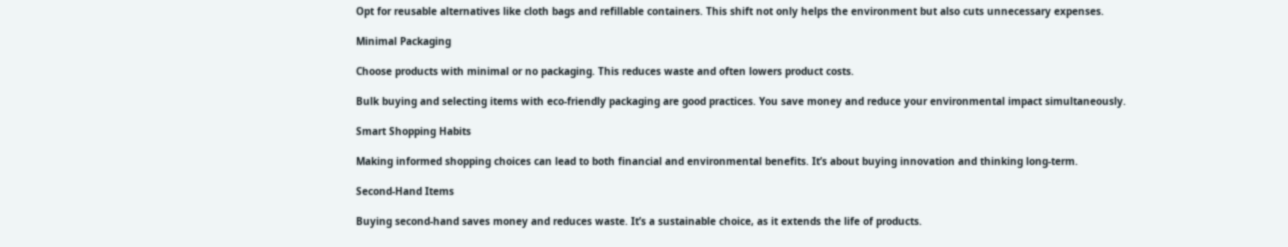Opt for reusable alternatives like cloth bags and refillable containers. This shift not only helps the environment but also cuts unnecessary expenses.

Minimal Packaging

Choose products with minimal or no packaging. This reduces waste and often lowers product costs.

Bulk buying and selecting items with eco-friendly packaging are good practices. You save money and reduce your environmental impact simultaneously.

Smart Shopping Habits

Making informed shopping choices can lead to both financial and environmental benefits. It’s about buying innovation and thinking long-term.

Second-Hand Items

Buying second-hand saves money and reduces waste. It’s a sustainable choice, as it extends the life of products.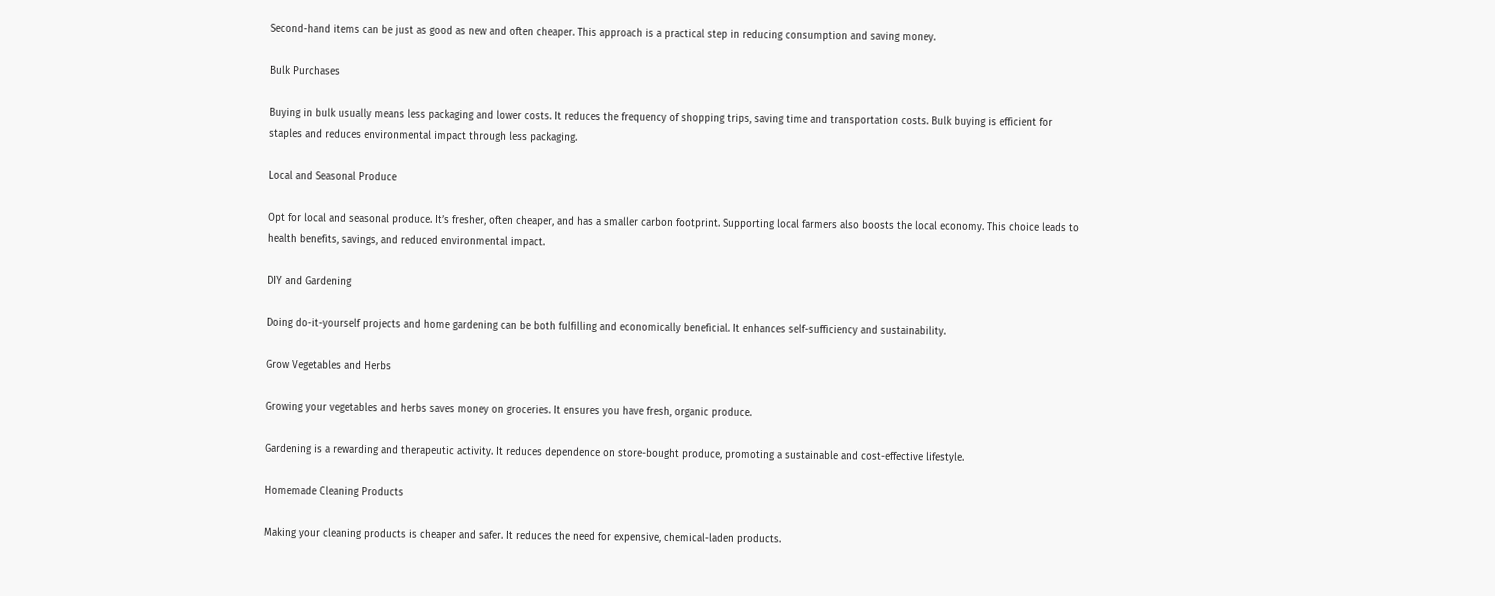Second-hand items can be just as good as new and often cheaper. This approach is a practical step in reducing consumption and saving money.

Bulk Purchases

Buying in bulk usually means less packaging and lower costs. It reduces the frequency of shopping trips, saving time and transportation costs. Bulk buying is efficient for staples and reduces environmental impact through less packaging.

Local and Seasonal Produce

Opt for local and seasonal produce. It’s fresher, often cheaper, and has a smaller carbon footprint. Supporting local farmers also boosts the local economy. This choice leads to health benefits, savings, and reduced environmental impact.

DIY and Gardening

Doing do-it-yourself projects and home gardening can be both fulfilling and economically beneficial. It enhances self-sufficiency and sustainability.

Grow Vegetables and Herbs

Growing your vegetables and herbs saves money on groceries. It ensures you have fresh, organic produce.

Gardening is a rewarding and therapeutic activity. It reduces dependence on store-bought produce, promoting a sustainable and cost-effective lifestyle.

Homemade Cleaning Products

Making your cleaning products is cheaper and safer. It reduces the need for expensive, chemical-laden products.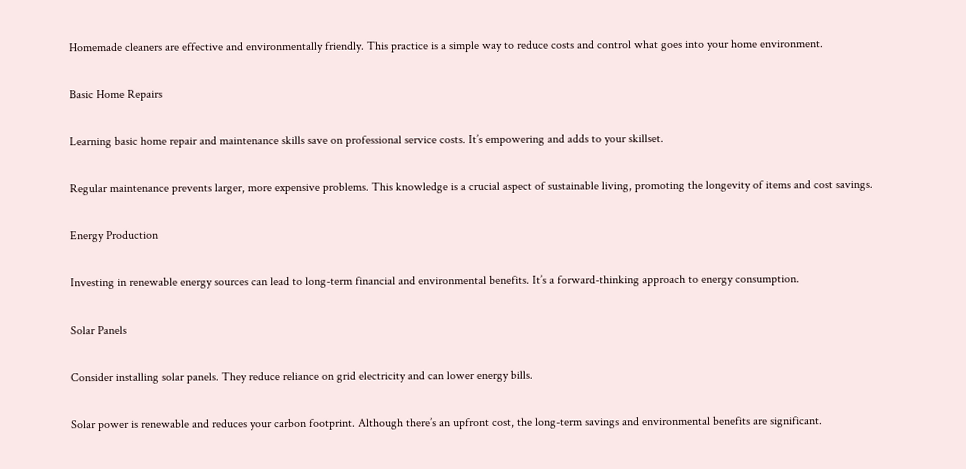Homemade cleaners are effective and environmentally friendly. This practice is a simple way to reduce costs and control what goes into your home environment.

Basic Home Repairs

Learning basic home repair and maintenance skills save on professional service costs. It’s empowering and adds to your skillset.

Regular maintenance prevents larger, more expensive problems. This knowledge is a crucial aspect of sustainable living, promoting the longevity of items and cost savings.

Energy Production

Investing in renewable energy sources can lead to long-term financial and environmental benefits. It’s a forward-thinking approach to energy consumption.

Solar Panels

Consider installing solar panels. They reduce reliance on grid electricity and can lower energy bills.

Solar power is renewable and reduces your carbon footprint. Although there’s an upfront cost, the long-term savings and environmental benefits are significant.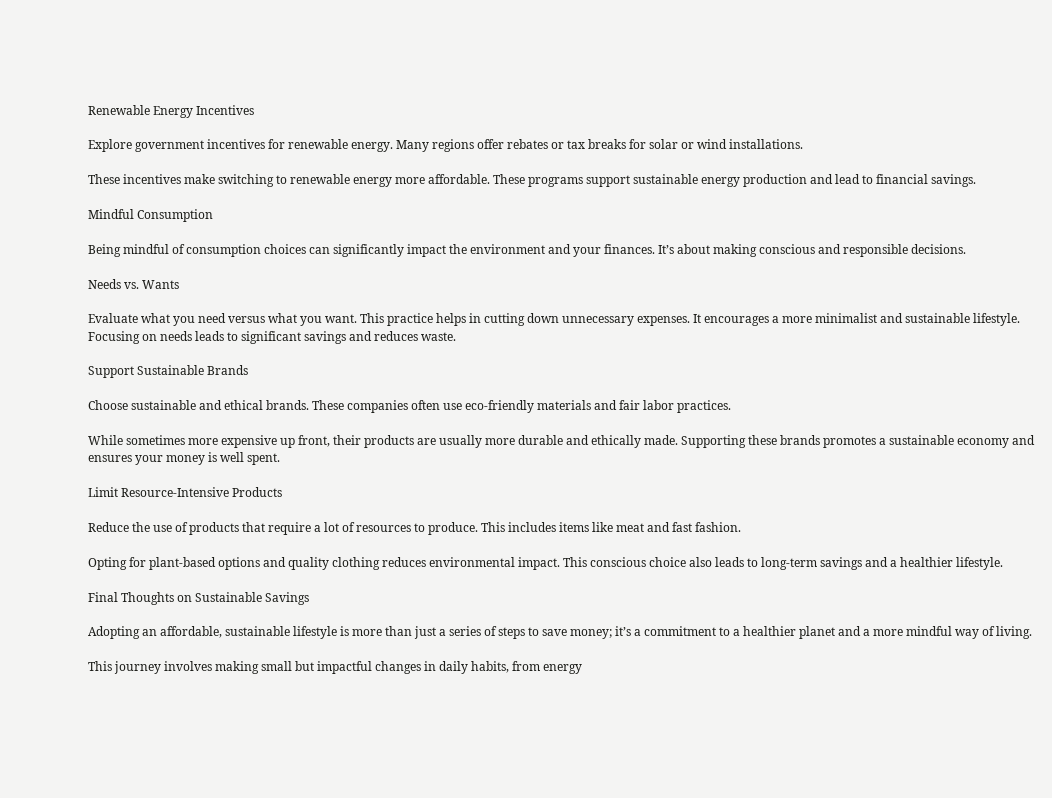Renewable Energy Incentives

Explore government incentives for renewable energy. Many regions offer rebates or tax breaks for solar or wind installations.

These incentives make switching to renewable energy more affordable. These programs support sustainable energy production and lead to financial savings.

Mindful Consumption

Being mindful of consumption choices can significantly impact the environment and your finances. It’s about making conscious and responsible decisions.

Needs vs. Wants

Evaluate what you need versus what you want. This practice helps in cutting down unnecessary expenses. It encourages a more minimalist and sustainable lifestyle. Focusing on needs leads to significant savings and reduces waste.

Support Sustainable Brands

Choose sustainable and ethical brands. These companies often use eco-friendly materials and fair labor practices.

While sometimes more expensive up front, their products are usually more durable and ethically made. Supporting these brands promotes a sustainable economy and ensures your money is well spent.

Limit Resource-Intensive Products

Reduce the use of products that require a lot of resources to produce. This includes items like meat and fast fashion.

Opting for plant-based options and quality clothing reduces environmental impact. This conscious choice also leads to long-term savings and a healthier lifestyle.

Final Thoughts on Sustainable Savings

Adopting an affordable, sustainable lifestyle is more than just a series of steps to save money; it’s a commitment to a healthier planet and a more mindful way of living.

This journey involves making small but impactful changes in daily habits, from energy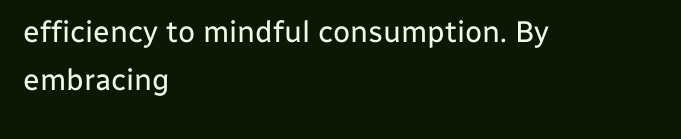efficiency to mindful consumption. By embracing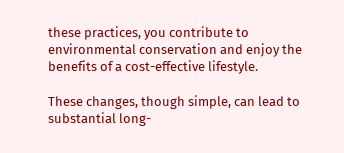these practices, you contribute to environmental conservation and enjoy the benefits of a cost-effective lifestyle.

These changes, though simple, can lead to substantial long-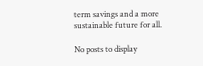term savings and a more sustainable future for all.

No posts to display